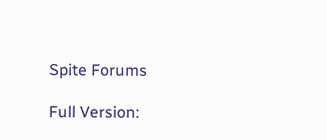Spite Forums

Full Version: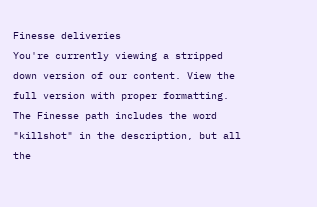Finesse deliveries
You're currently viewing a stripped down version of our content. View the full version with proper formatting.
The Finesse path includes the word "killshot" in the description, but all the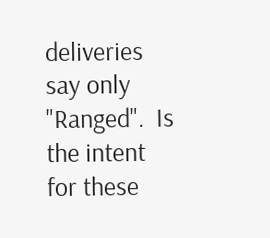deliveries say only "Ranged".  Is the intent for these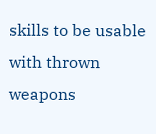skills to be usable with thrown weapons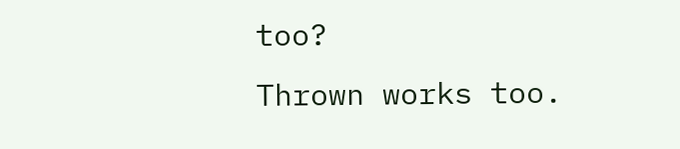too?
Thrown works too.